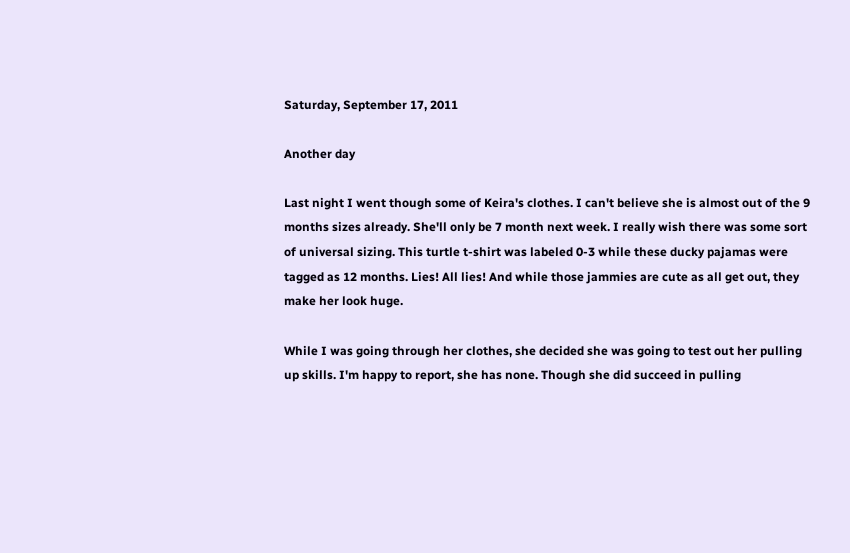Saturday, September 17, 2011

Another day

Last night I went though some of Keira's clothes. I can't believe she is almost out of the 9 months sizes already. She'll only be 7 month next week. I really wish there was some sort of universal sizing. This turtle t-shirt was labeled 0-3 while these ducky pajamas were tagged as 12 months. Lies! All lies! And while those jammies are cute as all get out, they make her look huge.

While I was going through her clothes, she decided she was going to test out her pulling up skills. I'm happy to report, she has none. Though she did succeed in pulling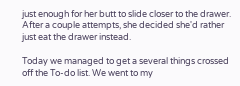just enough for her butt to slide closer to the drawer. After a couple attempts, she decided she'd rather just eat the drawer instead.

Today we managed to get a several things crossed off the To-do list. We went to my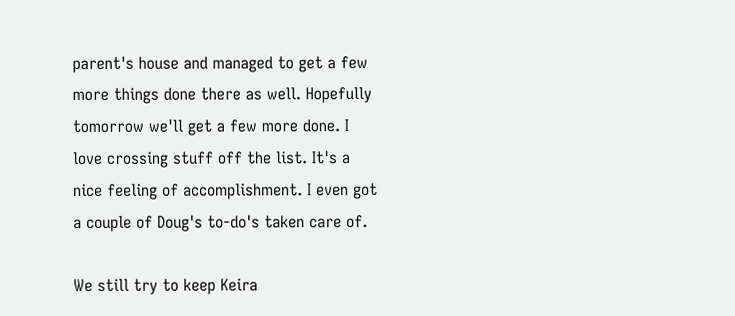parent's house and managed to get a few more things done there as well. Hopefully tomorrow we'll get a few more done. I love crossing stuff off the list. It's a nice feeling of accomplishment. I even got a couple of Doug's to-do's taken care of.

We still try to keep Keira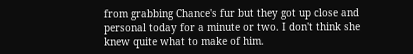from grabbing Chance's fur but they got up close and personal today for a minute or two. I don't think she knew quite what to make of him.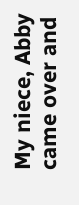My niece, Abby came over and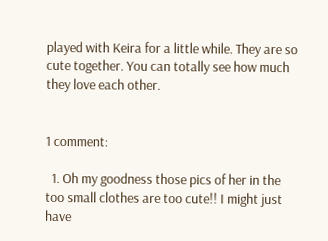played with Keira for a little while. They are so cute together. You can totally see how much they love each other.


1 comment:

  1. Oh my goodness those pics of her in the too small clothes are too cute!! I might just have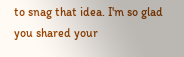to snag that idea. I'm so glad you shared your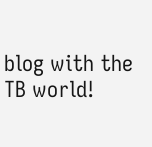blog with the TB world!